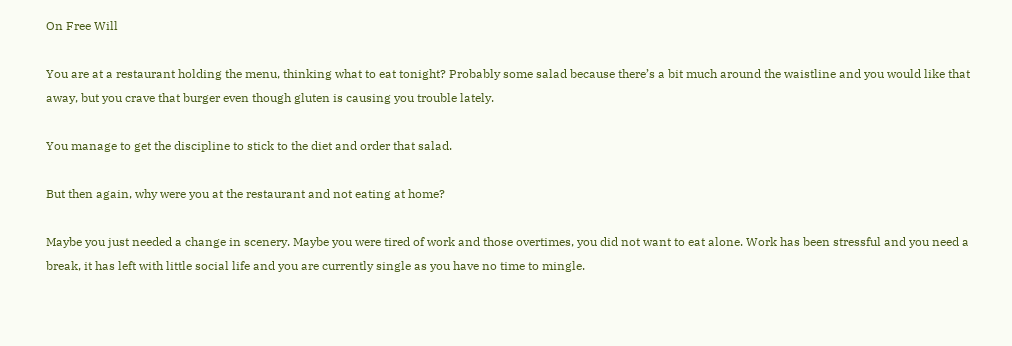On Free Will

You are at a restaurant holding the menu, thinking what to eat tonight? Probably some salad because there’s a bit much around the waistline and you would like that away, but you crave that burger even though gluten is causing you trouble lately.

You manage to get the discipline to stick to the diet and order that salad.

But then again, why were you at the restaurant and not eating at home?

Maybe you just needed a change in scenery. Maybe you were tired of work and those overtimes, you did not want to eat alone. Work has been stressful and you need a break, it has left with little social life and you are currently single as you have no time to mingle.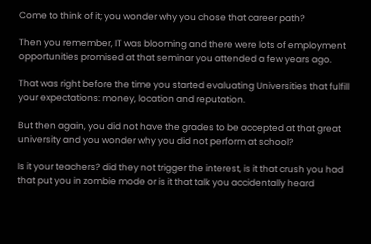Come to think of it; you wonder why you chose that career path?

Then you remember, IT was blooming and there were lots of employment opportunities promised at that seminar you attended a few years ago.

That was right before the time you started evaluating Universities that fulfill your expectations: money, location and reputation.

But then again, you did not have the grades to be accepted at that great university and you wonder why you did not perform at school?

Is it your teachers? did they not trigger the interest, is it that crush you had that put you in zombie mode or is it that talk you accidentally heard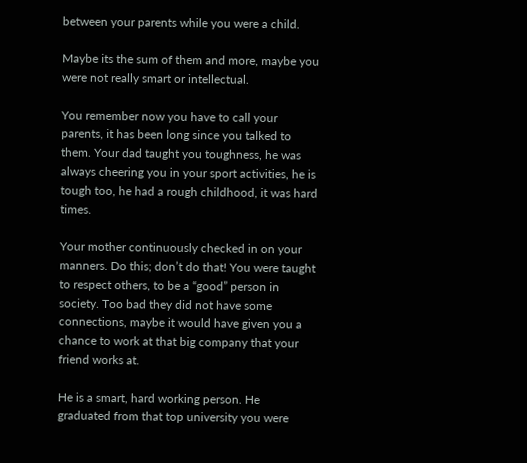between your parents while you were a child.

Maybe its the sum of them and more, maybe you were not really smart or intellectual.

You remember now you have to call your parents, it has been long since you talked to them. Your dad taught you toughness, he was always cheering you in your sport activities, he is tough too, he had a rough childhood, it was hard times.

Your mother continuously checked in on your manners. Do this; don’t do that! You were taught to respect others, to be a “good” person in society. Too bad they did not have some connections, maybe it would have given you a chance to work at that big company that your friend works at.

He is a smart, hard working person. He graduated from that top university you were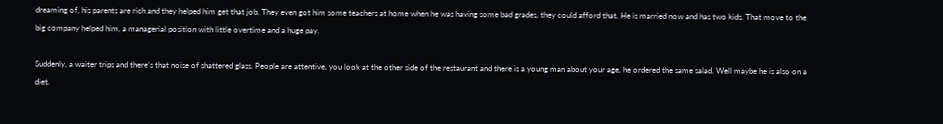dreaming of, his parents are rich and they helped him get that job. They even got him some teachers at home when he was having some bad grades, they could afford that. He is married now and has two kids. That move to the big company helped him, a managerial position with little overtime and a huge pay.

Suddenly, a waiter trips and there’s that noise of shattered glass. People are attentive, you look at the other side of the restaurant and there is a young man about your age, he ordered the same salad. Well maybe he is also on a diet.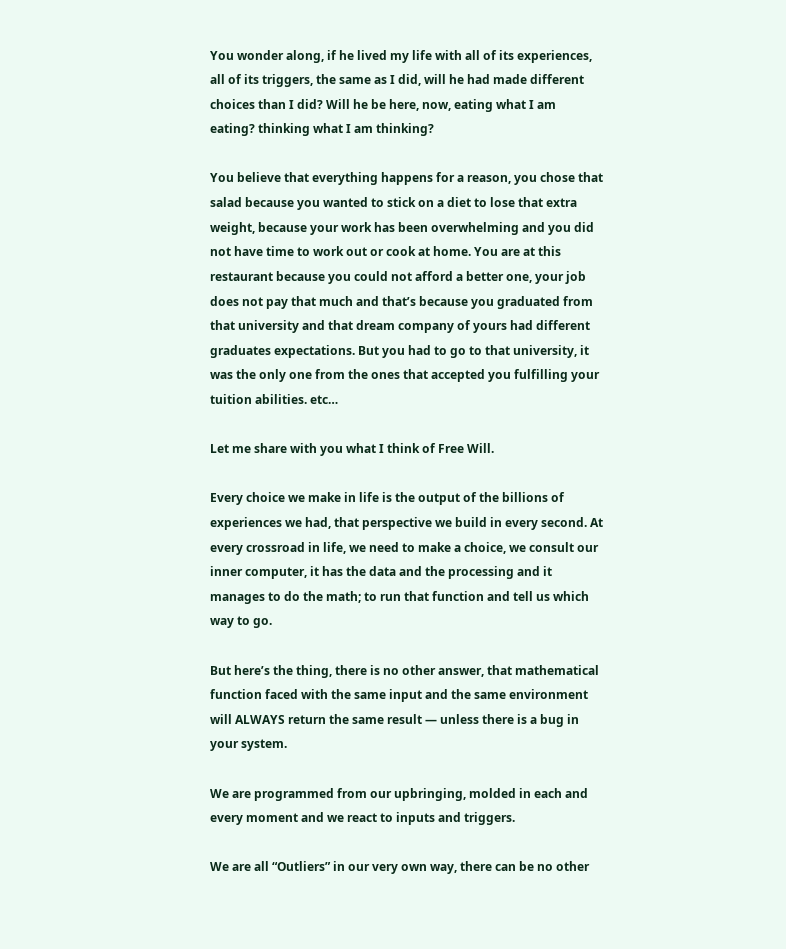You wonder along, if he lived my life with all of its experiences, all of its triggers, the same as I did, will he had made different choices than I did? Will he be here, now, eating what I am eating? thinking what I am thinking?

You believe that everything happens for a reason, you chose that salad because you wanted to stick on a diet to lose that extra weight, because your work has been overwhelming and you did not have time to work out or cook at home. You are at this restaurant because you could not afford a better one, your job does not pay that much and that’s because you graduated from that university and that dream company of yours had different graduates expectations. But you had to go to that university, it was the only one from the ones that accepted you fulfilling your tuition abilities. etc…

Let me share with you what I think of Free Will.

Every choice we make in life is the output of the billions of experiences we had, that perspective we build in every second. At every crossroad in life, we need to make a choice, we consult our inner computer, it has the data and the processing and it manages to do the math; to run that function and tell us which way to go.

But here’s the thing, there is no other answer, that mathematical function faced with the same input and the same environment will ALWAYS return the same result — unless there is a bug in your system.

We are programmed from our upbringing, molded in each and every moment and we react to inputs and triggers.

We are all “Outliers” in our very own way, there can be no other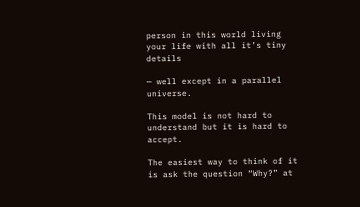person in this world living your life with all it’s tiny details

— well except in a parallel universe.

This model is not hard to understand but it is hard to accept.

The easiest way to think of it is ask the question “Why?” at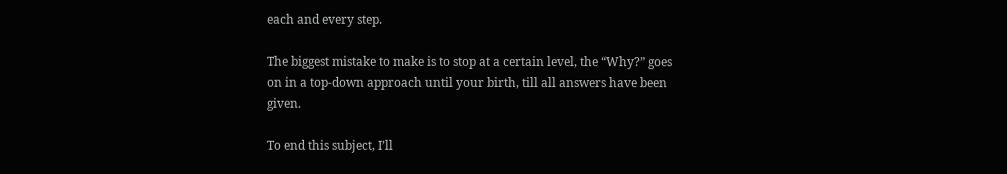each and every step.

The biggest mistake to make is to stop at a certain level, the “Why?” goes on in a top-down approach until your birth, till all answers have been given.

To end this subject, I’ll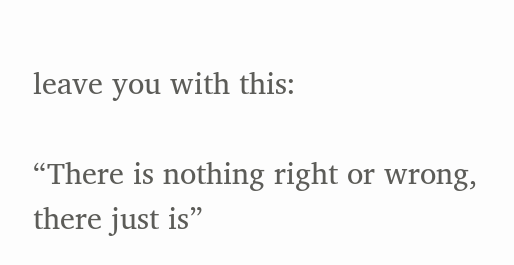leave you with this:

“There is nothing right or wrong, there just is”